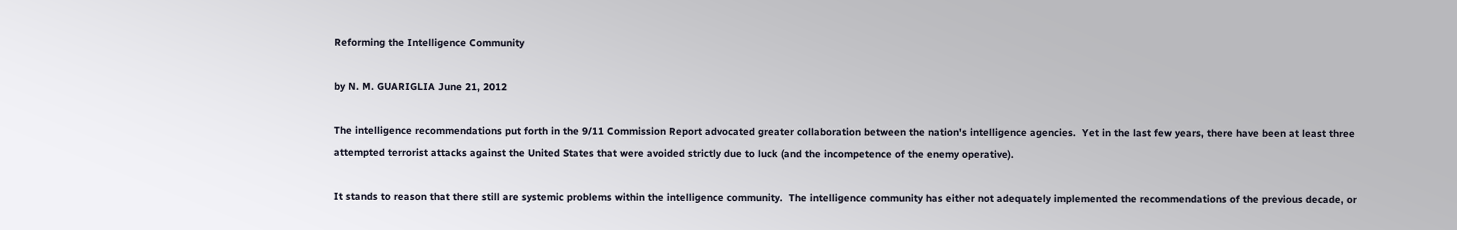Reforming the Intelligence Community

by N. M. GUARIGLIA June 21, 2012

The intelligence recommendations put forth in the 9/11 Commission Report advocated greater collaboration between the nation's intelligence agencies.  Yet in the last few years, there have been at least three attempted terrorist attacks against the United States that were avoided strictly due to luck (and the incompetence of the enemy operative).

It stands to reason that there still are systemic problems within the intelligence community.  The intelligence community has either not adequately implemented the recommendations of the previous decade, or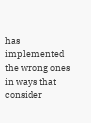has implemented the wrong ones in ways that consider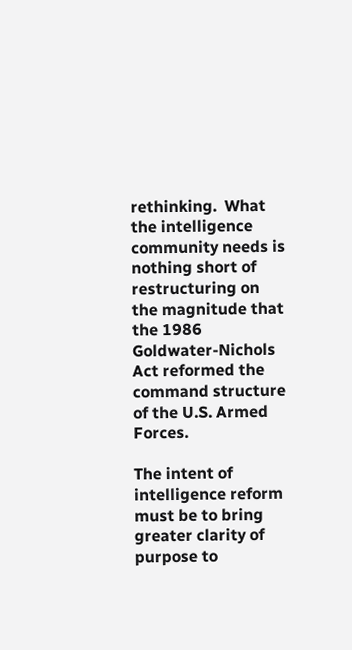rethinking.  What the intelligence community needs is nothing short of restructuring on the magnitude that the 1986 Goldwater-Nichols Act reformed the command structure of the U.S. Armed Forces.

The intent of intelligence reform must be to bring greater clarity of purpose to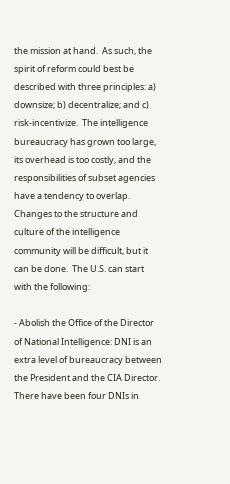the mission at hand.  As such, the spirit of reform could best be described with three principles: a) downsize; b) decentralize; and c) risk-incentivize.  The intelligence bureaucracy has grown too large, its overhead is too costly, and the responsibilities of subset agencies have a tendency to overlap.  Changes to the structure and culture of the intelligence community will be difficult, but it can be done.  The U.S. can start with the following:

- Abolish the Office of the Director of National Intelligence: DNI is an extra level of bureaucracy between the President and the CIA Director.  There have been four DNIs in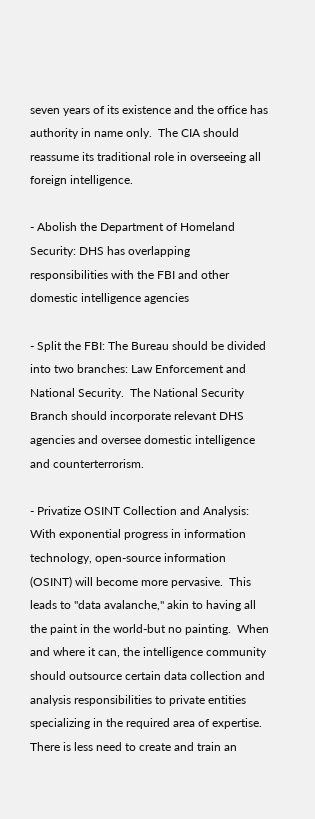seven years of its existence and the office has authority in name only.  The CIA should reassume its traditional role in overseeing all foreign intelligence.

- Abolish the Department of Homeland Security: DHS has overlapping responsibilities with the FBI and other domestic intelligence agencies

- Split the FBI: The Bureau should be divided into two branches: Law Enforcement and National Security.  The National Security Branch should incorporate relevant DHS agencies and oversee domestic intelligence and counterterrorism.

- Privatize OSINT Collection and Analysis: With exponential progress in information technology, open-source information (OSINT) will become more pervasive.  This leads to "data avalanche," akin to having all the paint in the world-but no painting.  When and where it can, the intelligence community should outsource certain data collection and analysis responsibilities to private entities specializing in the required area of expertise.  There is less need to create and train an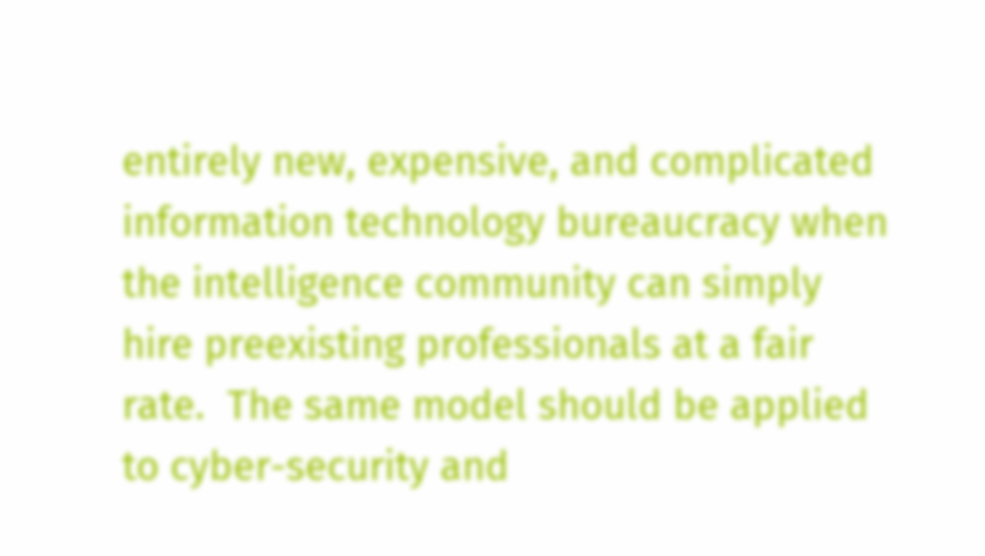entirely new, expensive, and complicated information technology bureaucracy when the intelligence community can simply hire preexisting professionals at a fair rate.  The same model should be applied to cyber-security and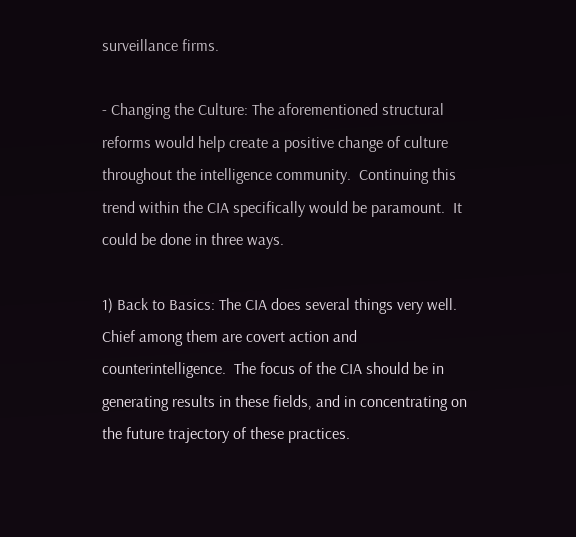surveillance firms.

- Changing the Culture: The aforementioned structural reforms would help create a positive change of culture throughout the intelligence community.  Continuing this trend within the CIA specifically would be paramount.  It could be done in three ways.

1) Back to Basics: The CIA does several things very well.  Chief among them are covert action and counterintelligence.  The focus of the CIA should be in generating results in these fields, and in concentrating on the future trajectory of these practices.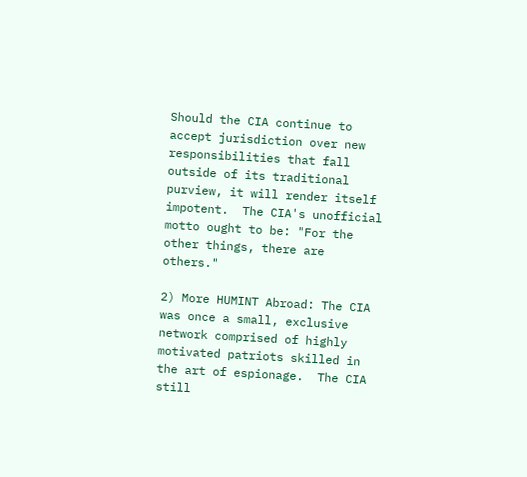Should the CIA continue to accept jurisdiction over new responsibilities that fall outside of its traditional purview, it will render itself impotent.  The CIA's unofficial motto ought to be: "For the other things, there are others."

2) More HUMINT Abroad: The CIA was once a small, exclusive network comprised of highly motivated patriots skilled in the art of espionage.  The CIA still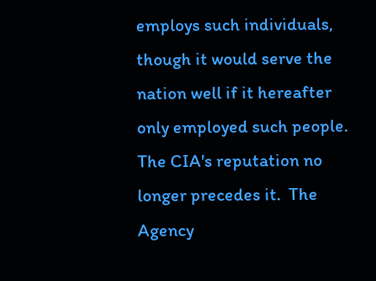employs such individuals, though it would serve the nation well if it hereafter only employed such people.  The CIA's reputation no longer precedes it.  The Agency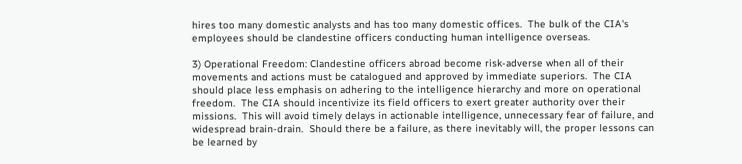hires too many domestic analysts and has too many domestic offices.  The bulk of the CIA's employees should be clandestine officers conducting human intelligence overseas.

3) Operational Freedom: Clandestine officers abroad become risk-adverse when all of their movements and actions must be catalogued and approved by immediate superiors.  The CIA should place less emphasis on adhering to the intelligence hierarchy and more on operational freedom.  The CIA should incentivize its field officers to exert greater authority over their missions.  This will avoid timely delays in actionable intelligence, unnecessary fear of failure, and widespread brain-drain.  Should there be a failure, as there inevitably will, the proper lessons can be learned by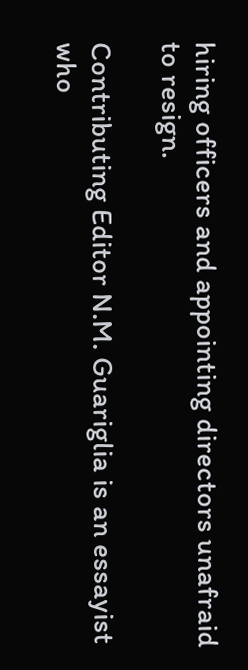hiring officers and appointing directors unafraid to resign.

Contributing Editor N.M. Guariglia is an essayist who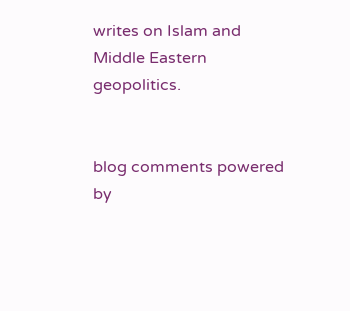writes on Islam and Middle Eastern geopolitics.


blog comments powered by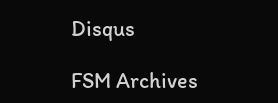Disqus

FSM Archives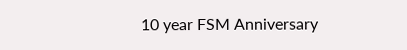10 year FSM Anniversary